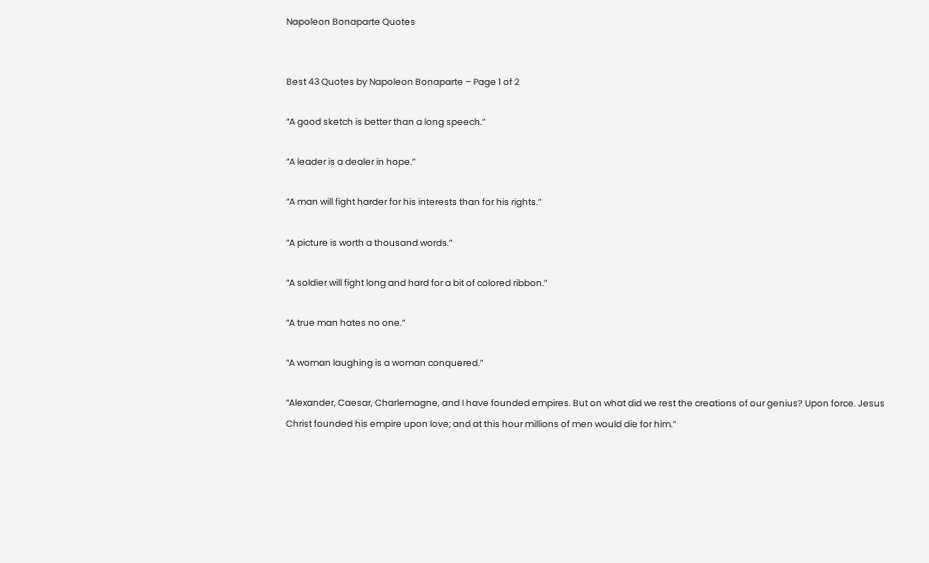Napoleon Bonaparte Quotes


Best 43 Quotes by Napoleon Bonaparte – Page 1 of 2

“A good sketch is better than a long speech.”

“A leader is a dealer in hope.”

“A man will fight harder for his interests than for his rights.”

“A picture is worth a thousand words.”

“A soldier will fight long and hard for a bit of colored ribbon.”

“A true man hates no one.”

“A woman laughing is a woman conquered.”

“Alexander, Caesar, Charlemagne, and I have founded empires. But on what did we rest the creations of our genius? Upon force. Jesus Christ founded his empire upon love; and at this hour millions of men would die for him.”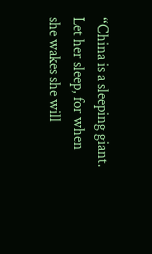“China is a sleeping giant. Let her sleep, for when she wakes she will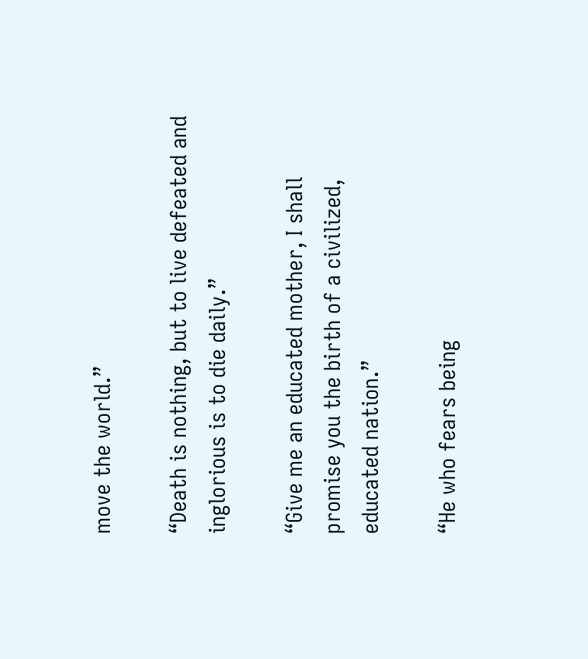move the world.”

“Death is nothing, but to live defeated and inglorious is to die daily.”

“Give me an educated mother, I shall promise you the birth of a civilized, educated nation.”

“He who fears being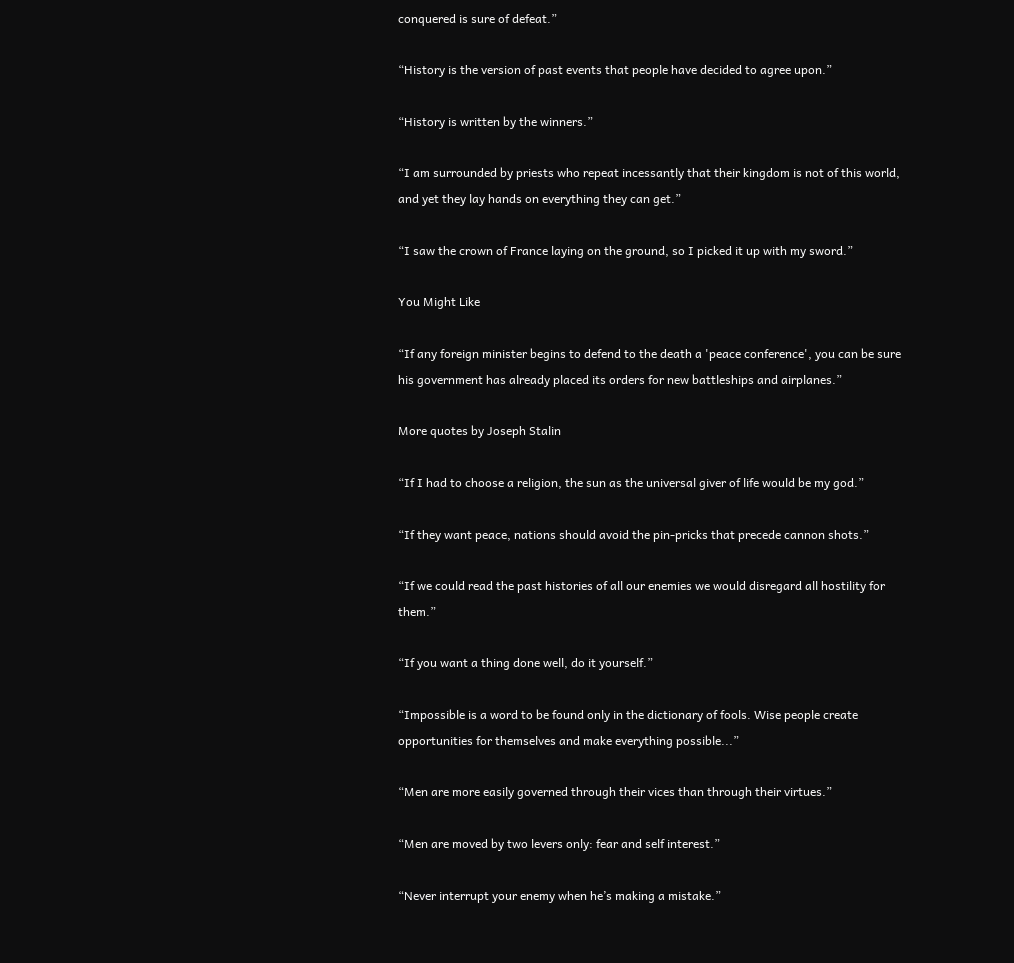conquered is sure of defeat.”

“History is the version of past events that people have decided to agree upon.”

“History is written by the winners.”

“I am surrounded by priests who repeat incessantly that their kingdom is not of this world, and yet they lay hands on everything they can get.”

“I saw the crown of France laying on the ground, so I picked it up with my sword.”

You Might Like

“If any foreign minister begins to defend to the death a 'peace conference', you can be sure his government has already placed its orders for new battleships and airplanes.”

More quotes by Joseph Stalin

“If I had to choose a religion, the sun as the universal giver of life would be my god.”

“If they want peace, nations should avoid the pin-pricks that precede cannon shots.”

“If we could read the past histories of all our enemies we would disregard all hostility for them.”

“If you want a thing done well, do it yourself.”

“Impossible is a word to be found only in the dictionary of fools. Wise people create opportunities for themselves and make everything possible...”

“Men are more easily governed through their vices than through their virtues.”

“Men are moved by two levers only: fear and self interest.”

“Never interrupt your enemy when he’s making a mistake.”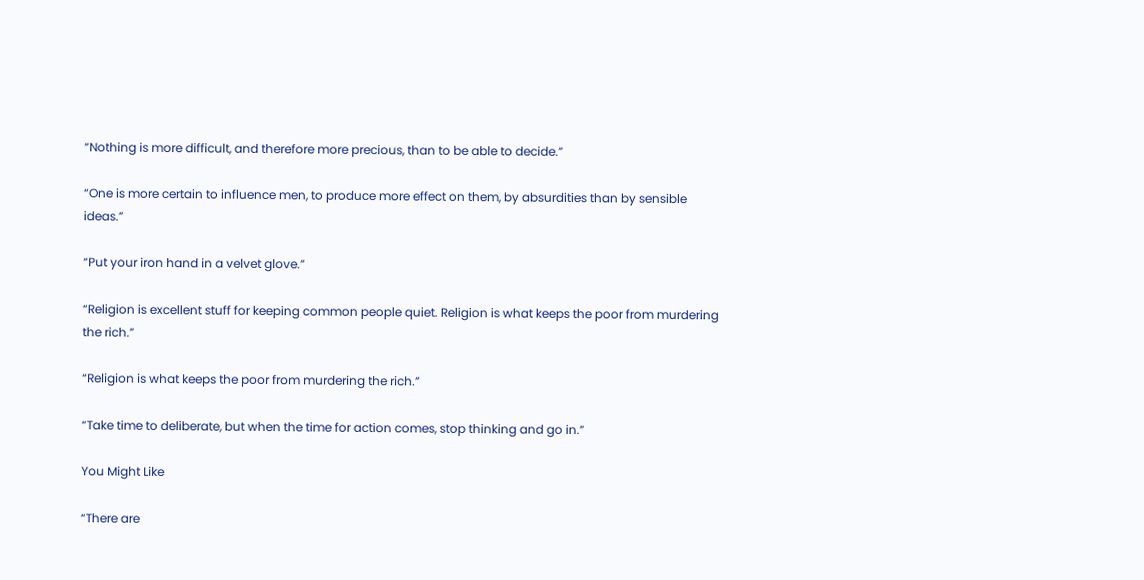“Nothing is more difficult, and therefore more precious, than to be able to decide.”

“One is more certain to influence men, to produce more effect on them, by absurdities than by sensible ideas.”

“Put your iron hand in a velvet glove.”

“Religion is excellent stuff for keeping common people quiet. Religion is what keeps the poor from murdering the rich.”

“Religion is what keeps the poor from murdering the rich.”

“Take time to deliberate, but when the time for action comes, stop thinking and go in.”

You Might Like

“There are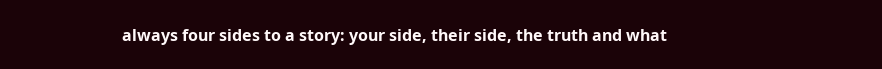always four sides to a story: your side, their side, the truth and what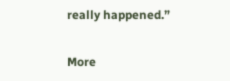really happened.”

More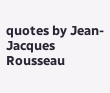quotes by Jean-Jacques Rousseau